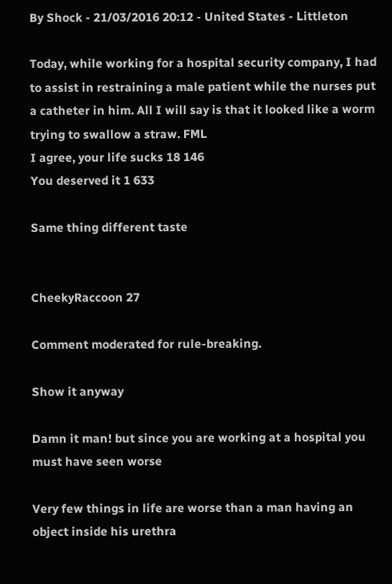By Shock - 21/03/2016 20:12 - United States - Littleton

Today, while working for a hospital security company, I had to assist in restraining a male patient while the nurses put a catheter in him. All I will say is that it looked like a worm trying to swallow a straw. FML
I agree, your life sucks 18 146
You deserved it 1 633

Same thing different taste


CheekyRaccoon 27

Comment moderated for rule-breaking.

Show it anyway

Damn it man! but since you are working at a hospital you must have seen worse

Very few things in life are worse than a man having an object inside his urethra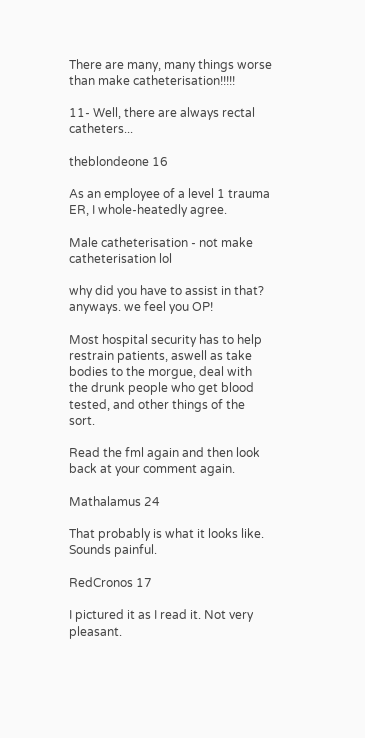There are many, many things worse than make catheterisation!!!!!

11- Well, there are always rectal catheters...

theblondeone 16

As an employee of a level 1 trauma ER, I whole-heatedly agree.

Male catheterisation - not make catheterisation lol

why did you have to assist in that? anyways. we feel you OP!

Most hospital security has to help restrain patients, aswell as take bodies to the morgue, deal with the drunk people who get blood tested, and other things of the sort.

Read the fml again and then look back at your comment again.

Mathalamus 24

That probably is what it looks like. Sounds painful.

RedCronos 17

I pictured it as I read it. Not very pleasant.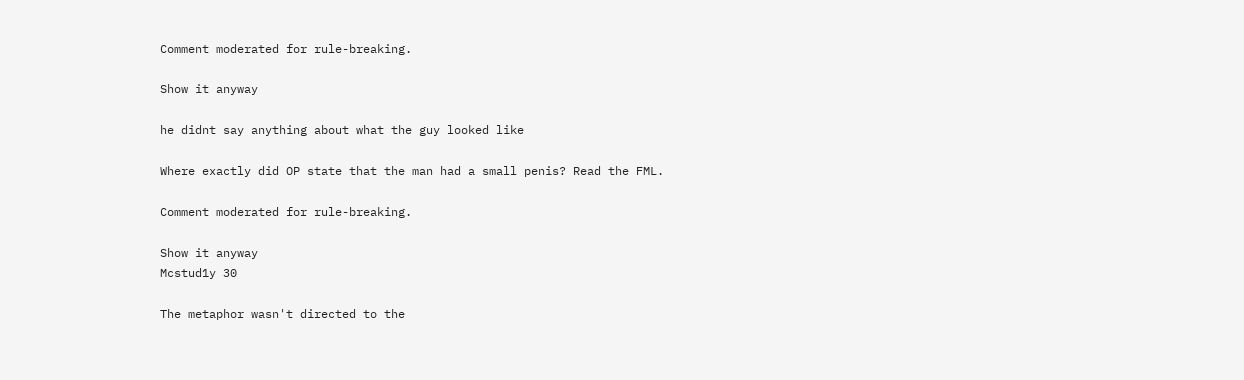Comment moderated for rule-breaking.

Show it anyway

he didnt say anything about what the guy looked like

Where exactly did OP state that the man had a small penis? Read the FML.

Comment moderated for rule-breaking.

Show it anyway
Mcstud1y 30

The metaphor wasn't directed to the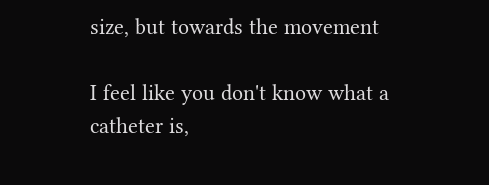size, but towards the movement

I feel like you don't know what a catheter is,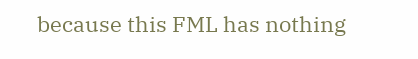because this FML has nothing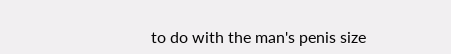to do with the man's penis size